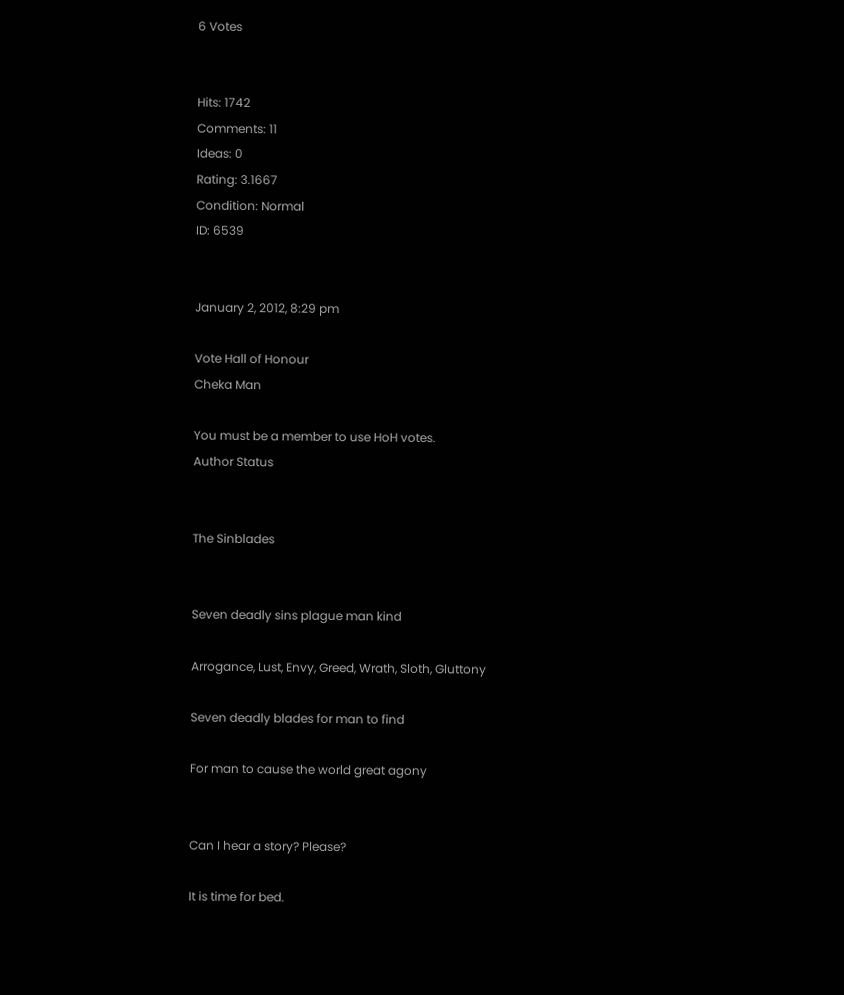6 Votes


Hits: 1742
Comments: 11
Ideas: 0
Rating: 3.1667
Condition: Normal
ID: 6539


January 2, 2012, 8:29 pm

Vote Hall of Honour
Cheka Man

You must be a member to use HoH votes.
Author Status


The Sinblades


Seven deadly sins plague man kind

Arrogance, Lust, Envy, Greed, Wrath, Sloth, Gluttony

Seven deadly blades for man to find

For man to cause the world great agony


Can I hear a story? Please?

It is time for bed.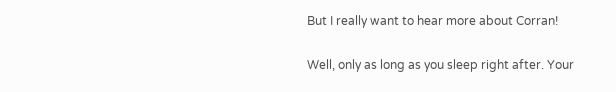But I really want to hear more about Corran!

Well, only as long as you sleep right after. Your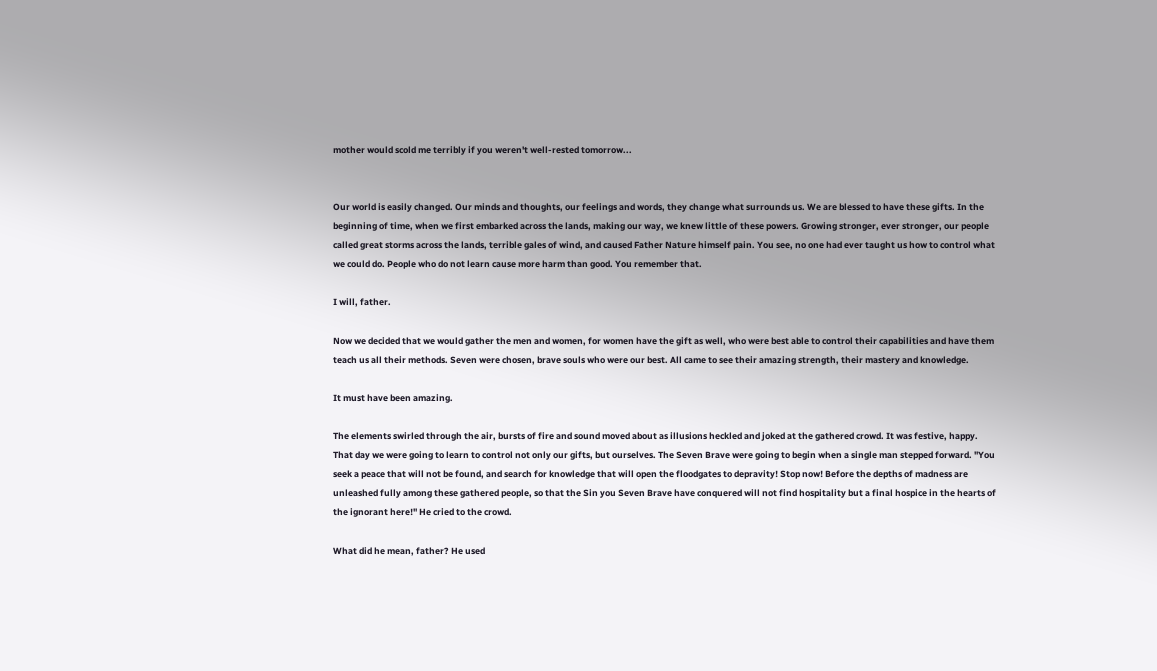mother would scold me terribly if you weren't well-rested tomorrow...


Our world is easily changed. Our minds and thoughts, our feelings and words, they change what surrounds us. We are blessed to have these gifts. In the beginning of time, when we first embarked across the lands, making our way, we knew little of these powers. Growing stronger, ever stronger, our people called great storms across the lands, terrible gales of wind, and caused Father Nature himself pain. You see, no one had ever taught us how to control what we could do. People who do not learn cause more harm than good. You remember that.

I will, father.

Now we decided that we would gather the men and women, for women have the gift as well, who were best able to control their capabilities and have them teach us all their methods. Seven were chosen, brave souls who were our best. All came to see their amazing strength, their mastery and knowledge.

It must have been amazing.

The elements swirled through the air, bursts of fire and sound moved about as illusions heckled and joked at the gathered crowd. It was festive, happy. That day we were going to learn to control not only our gifts, but ourselves. The Seven Brave were going to begin when a single man stepped forward. "You seek a peace that will not be found, and search for knowledge that will open the floodgates to depravity! Stop now! Before the depths of madness are unleashed fully among these gathered people, so that the Sin you Seven Brave have conquered will not find hospitality but a final hospice in the hearts of the ignorant here!" He cried to the crowd.

What did he mean, father? He used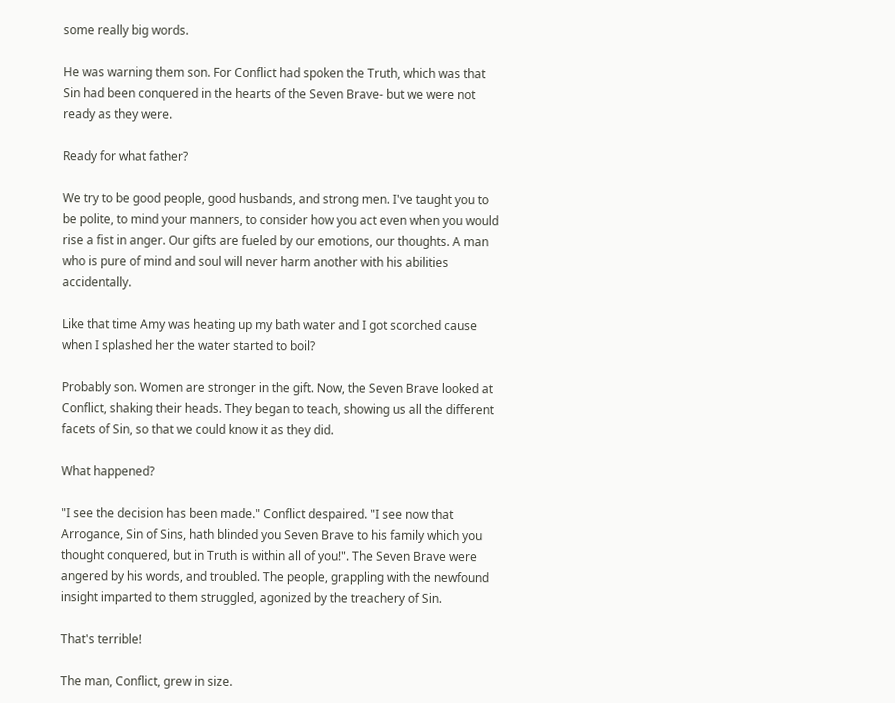some really big words.

He was warning them son. For Conflict had spoken the Truth, which was that Sin had been conquered in the hearts of the Seven Brave- but we were not ready as they were.

Ready for what father?

We try to be good people, good husbands, and strong men. I've taught you to be polite, to mind your manners, to consider how you act even when you would rise a fist in anger. Our gifts are fueled by our emotions, our thoughts. A man who is pure of mind and soul will never harm another with his abilities accidentally.

Like that time Amy was heating up my bath water and I got scorched cause when I splashed her the water started to boil?

Probably son. Women are stronger in the gift. Now, the Seven Brave looked at Conflict, shaking their heads. They began to teach, showing us all the different facets of Sin, so that we could know it as they did.

What happened?

"I see the decision has been made." Conflict despaired. "I see now that Arrogance, Sin of Sins, hath blinded you Seven Brave to his family which you thought conquered, but in Truth is within all of you!". The Seven Brave were angered by his words, and troubled. The people, grappling with the newfound insight imparted to them struggled, agonized by the treachery of Sin.

That's terrible!

The man, Conflict, grew in size.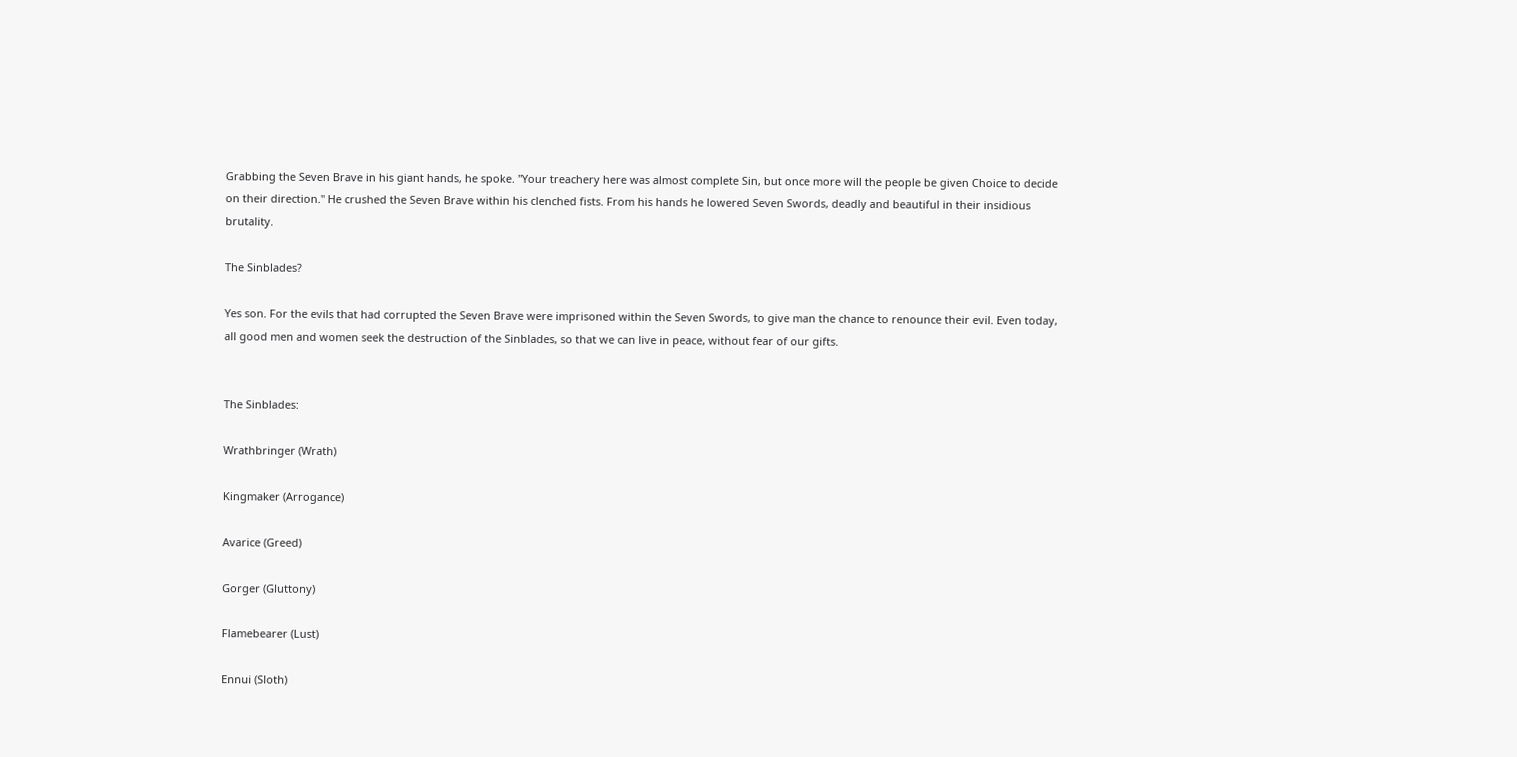Grabbing the Seven Brave in his giant hands, he spoke. "Your treachery here was almost complete Sin, but once more will the people be given Choice to decide on their direction." He crushed the Seven Brave within his clenched fists. From his hands he lowered Seven Swords, deadly and beautiful in their insidious brutality.

The Sinblades?

Yes son. For the evils that had corrupted the Seven Brave were imprisoned within the Seven Swords, to give man the chance to renounce their evil. Even today, all good men and women seek the destruction of the Sinblades, so that we can live in peace, without fear of our gifts.


The Sinblades:

Wrathbringer (Wrath)

Kingmaker (Arrogance)

Avarice (Greed)

Gorger (Gluttony)

Flamebearer (Lust)

Ennui (Sloth)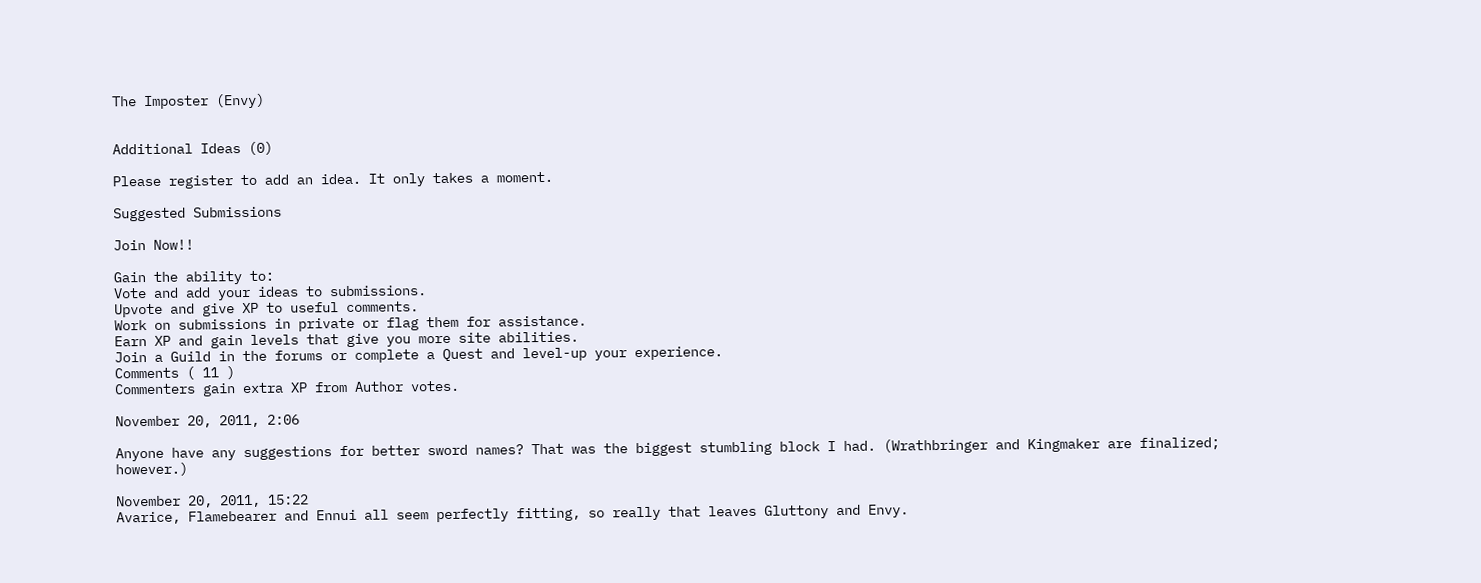The Imposter (Envy)


Additional Ideas (0)

Please register to add an idea. It only takes a moment.

Suggested Submissions

Join Now!!

Gain the ability to:
Vote and add your ideas to submissions.
Upvote and give XP to useful comments.
Work on submissions in private or flag them for assistance.
Earn XP and gain levels that give you more site abilities.
Join a Guild in the forums or complete a Quest and level-up your experience.
Comments ( 11 )
Commenters gain extra XP from Author votes.

November 20, 2011, 2:06

Anyone have any suggestions for better sword names? That was the biggest stumbling block I had. (Wrathbringer and Kingmaker are finalized; however.)

November 20, 2011, 15:22
Avarice, Flamebearer and Ennui all seem perfectly fitting, so really that leaves Gluttony and Envy.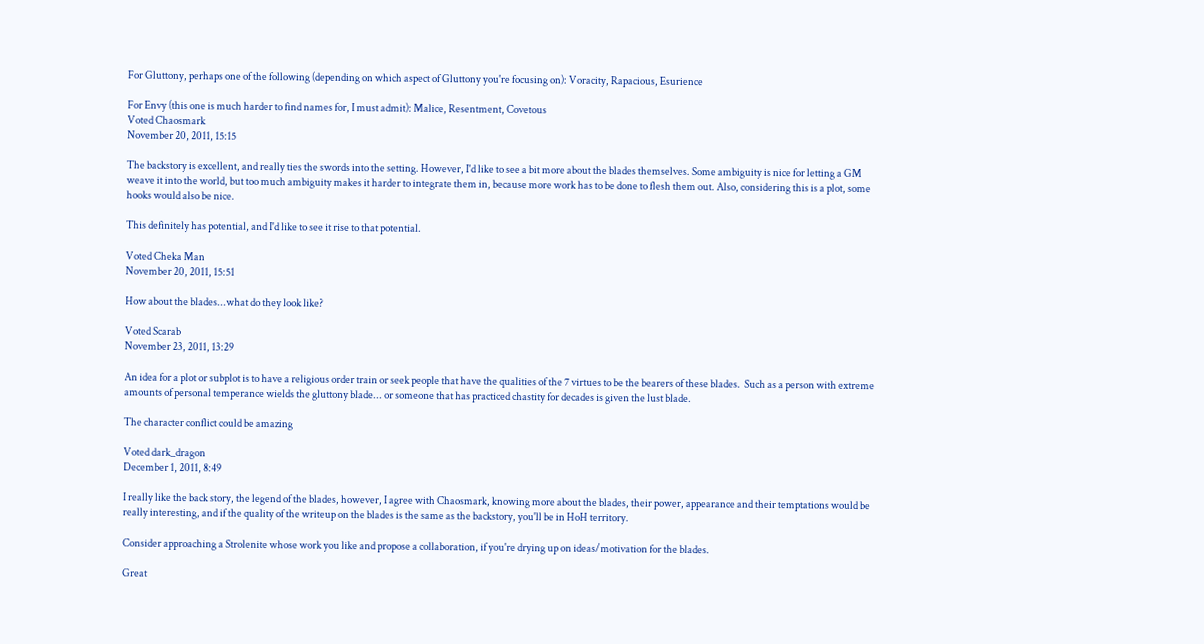For Gluttony, perhaps one of the following (depending on which aspect of Gluttony you're focusing on): Voracity, Rapacious, Esurience

For Envy (this one is much harder to find names for, I must admit): Malice, Resentment, Covetous
Voted Chaosmark
November 20, 2011, 15:15

The backstory is excellent, and really ties the swords into the setting. However, I'd like to see a bit more about the blades themselves. Some ambiguity is nice for letting a GM weave it into the world, but too much ambiguity makes it harder to integrate them in, because more work has to be done to flesh them out. Also, considering this is a plot, some hooks would also be nice.

This definitely has potential, and I'd like to see it rise to that potential.

Voted Cheka Man
November 20, 2011, 15:51

How about the blades...what do they look like?

Voted Scarab
November 23, 2011, 13:29

An idea for a plot or subplot is to have a religious order train or seek people that have the qualities of the 7 virtues to be the bearers of these blades.  Such as a person with extreme amounts of personal temperance wields the gluttony blade... or someone that has practiced chastity for decades is given the lust blade.

The character conflict could be amazing

Voted dark_dragon
December 1, 2011, 8:49

I really like the back story, the legend of the blades, however, I agree with Chaosmark, knowing more about the blades, their power, appearance and their temptations would be really interesting, and if the quality of the writeup on the blades is the same as the backstory, you'll be in HoH territory.

Consider approaching a Strolenite whose work you like and propose a collaboration, if you're drying up on ideas/motivation for the blades.

Great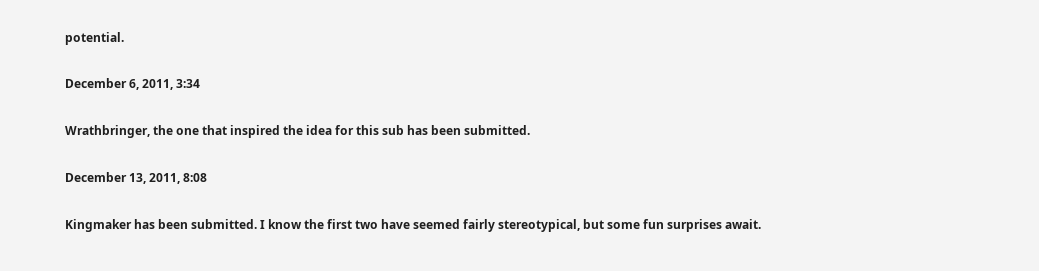potential.

December 6, 2011, 3:34

Wrathbringer, the one that inspired the idea for this sub has been submitted.

December 13, 2011, 8:08

Kingmaker has been submitted. I know the first two have seemed fairly stereotypical, but some fun surprises await.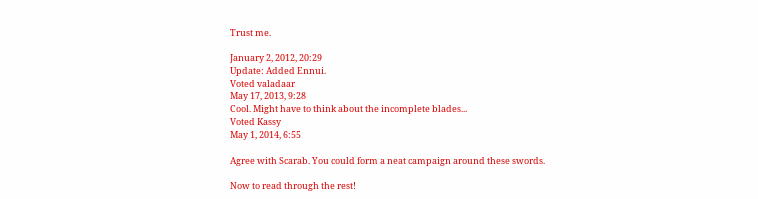Trust me.

January 2, 2012, 20:29
Update: Added Ennui.
Voted valadaar
May 17, 2013, 9:28
Cool. Might have to think about the incomplete blades...
Voted Kassy
May 1, 2014, 6:55

Agree with Scarab. You could form a neat campaign around these swords.

Now to read through the rest!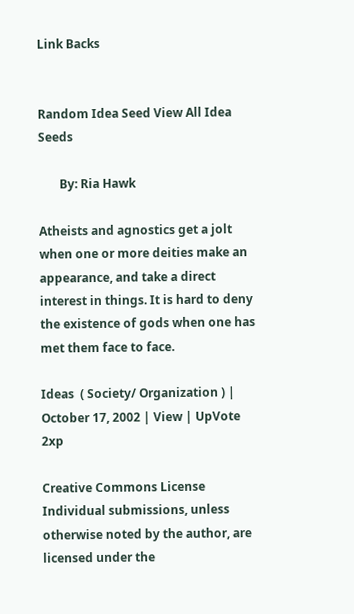Link Backs


Random Idea Seed View All Idea Seeds

       By: Ria Hawk

Atheists and agnostics get a jolt when one or more deities make an appearance, and take a direct interest in things. It is hard to deny the existence of gods when one has met them face to face.

Ideas  ( Society/ Organization ) | October 17, 2002 | View | UpVote 2xp

Creative Commons License
Individual submissions, unless otherwise noted by the author, are licensed under the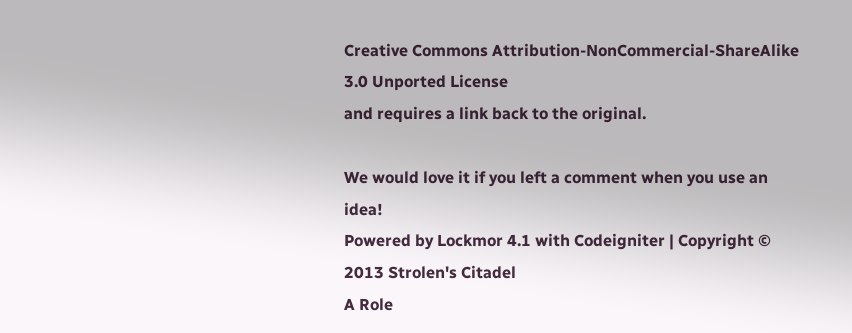Creative Commons Attribution-NonCommercial-ShareAlike 3.0 Unported License
and requires a link back to the original.

We would love it if you left a comment when you use an idea!
Powered by Lockmor 4.1 with Codeigniter | Copyright © 2013 Strolen's Citadel
A Role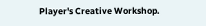Player's Creative Workshop.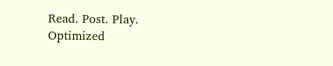Read. Post. Play.
Optimized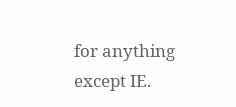for anything except IE.